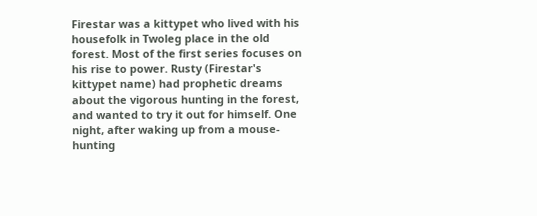Firestar was a kittypet who lived with his housefolk in Twoleg place in the old forest. Most of the first series focuses on his rise to power. Rusty (Firestar's kittypet name) had prophetic dreams about the vigorous hunting in the forest, and wanted to try it out for himself. One night, after waking up from a mouse-hunting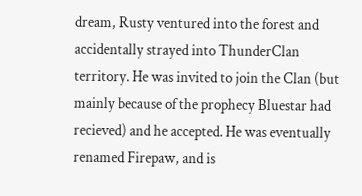dream, Rusty ventured into the forest and accidentally strayed into ThunderClan territory. He was invited to join the Clan (but mainly because of the prophecy Bluestar had recieved) and he accepted. He was eventually renamed Firepaw, and is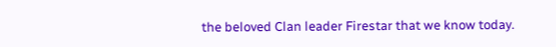the beloved Clan leader Firestar that we know today.